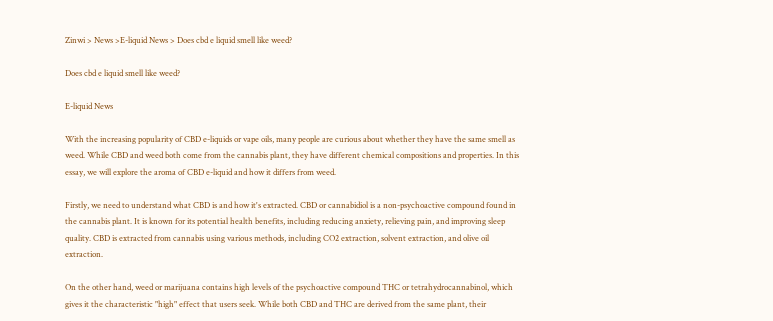Zinwi > News >E-liquid News > Does cbd e liquid smell like weed?

Does cbd e liquid smell like weed?

E-liquid News

With the increasing popularity of CBD e-liquids or vape oils, many people are curious about whether they have the same smell as weed. While CBD and weed both come from the cannabis plant, they have different chemical compositions and properties. In this essay, we will explore the aroma of CBD e-liquid and how it differs from weed.

Firstly, we need to understand what CBD is and how it's extracted. CBD or cannabidiol is a non-psychoactive compound found in the cannabis plant. It is known for its potential health benefits, including reducing anxiety, relieving pain, and improving sleep quality. CBD is extracted from cannabis using various methods, including CO2 extraction, solvent extraction, and olive oil extraction.

On the other hand, weed or marijuana contains high levels of the psychoactive compound THC or tetrahydrocannabinol, which gives it the characteristic "high" effect that users seek. While both CBD and THC are derived from the same plant, their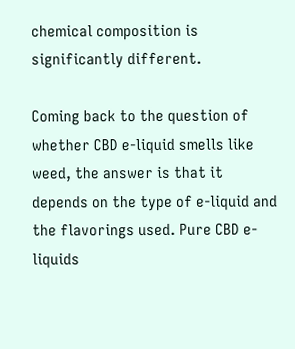chemical composition is significantly different.

Coming back to the question of whether CBD e-liquid smells like weed, the answer is that it depends on the type of e-liquid and the flavorings used. Pure CBD e-liquids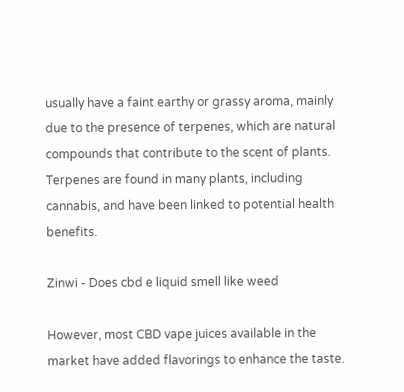usually have a faint earthy or grassy aroma, mainly due to the presence of terpenes, which are natural compounds that contribute to the scent of plants. Terpenes are found in many plants, including cannabis, and have been linked to potential health benefits.

Zinwi - Does cbd e liquid smell like weed

However, most CBD vape juices available in the market have added flavorings to enhance the taste.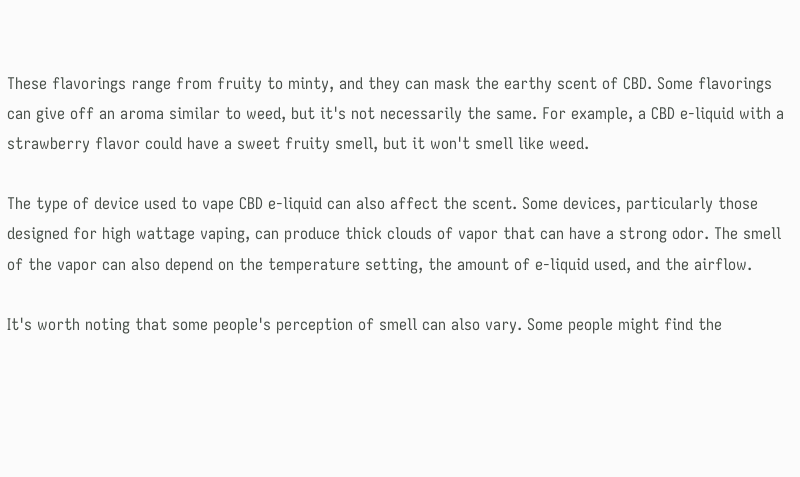These flavorings range from fruity to minty, and they can mask the earthy scent of CBD. Some flavorings can give off an aroma similar to weed, but it's not necessarily the same. For example, a CBD e-liquid with a strawberry flavor could have a sweet fruity smell, but it won't smell like weed.

The type of device used to vape CBD e-liquid can also affect the scent. Some devices, particularly those designed for high wattage vaping, can produce thick clouds of vapor that can have a strong odor. The smell of the vapor can also depend on the temperature setting, the amount of e-liquid used, and the airflow.

It's worth noting that some people's perception of smell can also vary. Some people might find the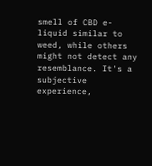smell of CBD e-liquid similar to weed, while others might not detect any resemblance. It's a subjective experience,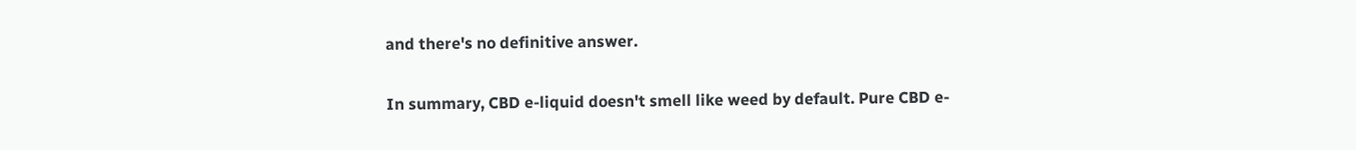and there's no definitive answer.

In summary, CBD e-liquid doesn't smell like weed by default. Pure CBD e-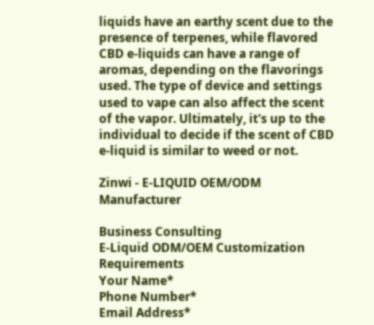liquids have an earthy scent due to the presence of terpenes, while flavored CBD e-liquids can have a range of aromas, depending on the flavorings used. The type of device and settings used to vape can also affect the scent of the vapor. Ultimately, it's up to the individual to decide if the scent of CBD e-liquid is similar to weed or not.

Zinwi - E-LIQUID OEM/ODM Manufacturer

Business Consulting
E-Liquid ODM/OEM Customization Requirements
Your Name*
Phone Number*
Email Address*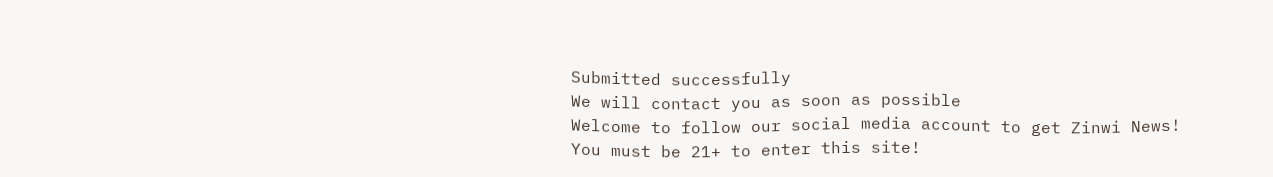Submitted successfully
We will contact you as soon as possible
Welcome to follow our social media account to get Zinwi News!
You must be 21+ to enter this site!